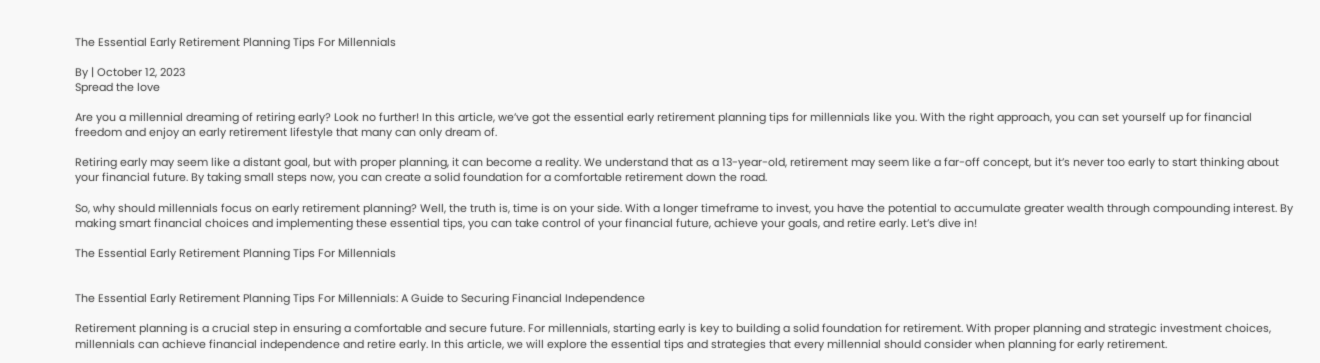The Essential Early Retirement Planning Tips For Millennials

By | October 12, 2023
Spread the love

Are you a millennial dreaming of retiring early? Look no further! In this article, we’ve got the essential early retirement planning tips for millennials like you. With the right approach, you can set yourself up for financial freedom and enjoy an early retirement lifestyle that many can only dream of.

Retiring early may seem like a distant goal, but with proper planning, it can become a reality. We understand that as a 13-year-old, retirement may seem like a far-off concept, but it’s never too early to start thinking about your financial future. By taking small steps now, you can create a solid foundation for a comfortable retirement down the road.

So, why should millennials focus on early retirement planning? Well, the truth is, time is on your side. With a longer timeframe to invest, you have the potential to accumulate greater wealth through compounding interest. By making smart financial choices and implementing these essential tips, you can take control of your financial future, achieve your goals, and retire early. Let’s dive in!

The Essential Early Retirement Planning Tips For Millennials


The Essential Early Retirement Planning Tips For Millennials: A Guide to Securing Financial Independence

Retirement planning is a crucial step in ensuring a comfortable and secure future. For millennials, starting early is key to building a solid foundation for retirement. With proper planning and strategic investment choices, millennials can achieve financial independence and retire early. In this article, we will explore the essential tips and strategies that every millennial should consider when planning for early retirement.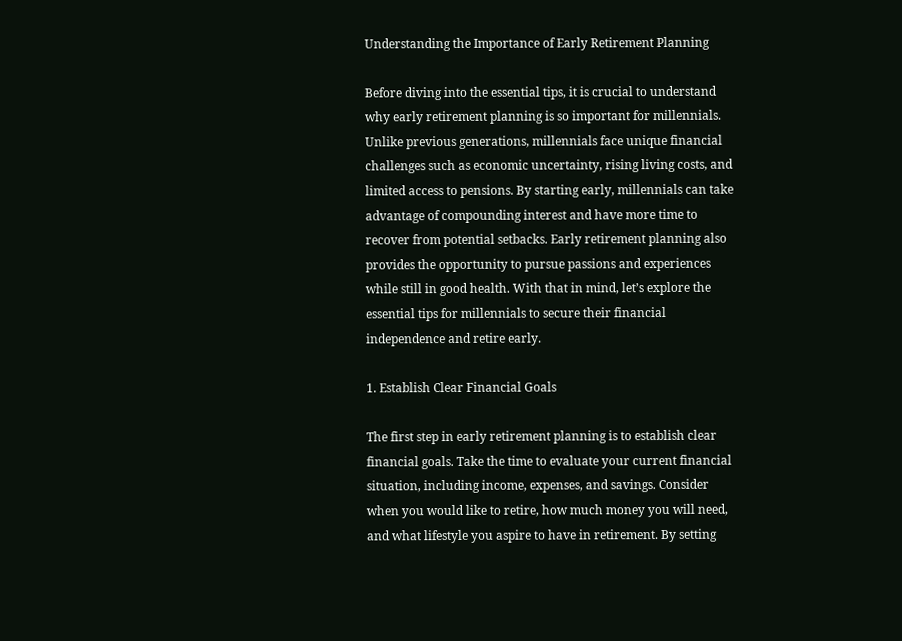Understanding the Importance of Early Retirement Planning

Before diving into the essential tips, it is crucial to understand why early retirement planning is so important for millennials. Unlike previous generations, millennials face unique financial challenges such as economic uncertainty, rising living costs, and limited access to pensions. By starting early, millennials can take advantage of compounding interest and have more time to recover from potential setbacks. Early retirement planning also provides the opportunity to pursue passions and experiences while still in good health. With that in mind, let’s explore the essential tips for millennials to secure their financial independence and retire early.

1. Establish Clear Financial Goals

The first step in early retirement planning is to establish clear financial goals. Take the time to evaluate your current financial situation, including income, expenses, and savings. Consider when you would like to retire, how much money you will need, and what lifestyle you aspire to have in retirement. By setting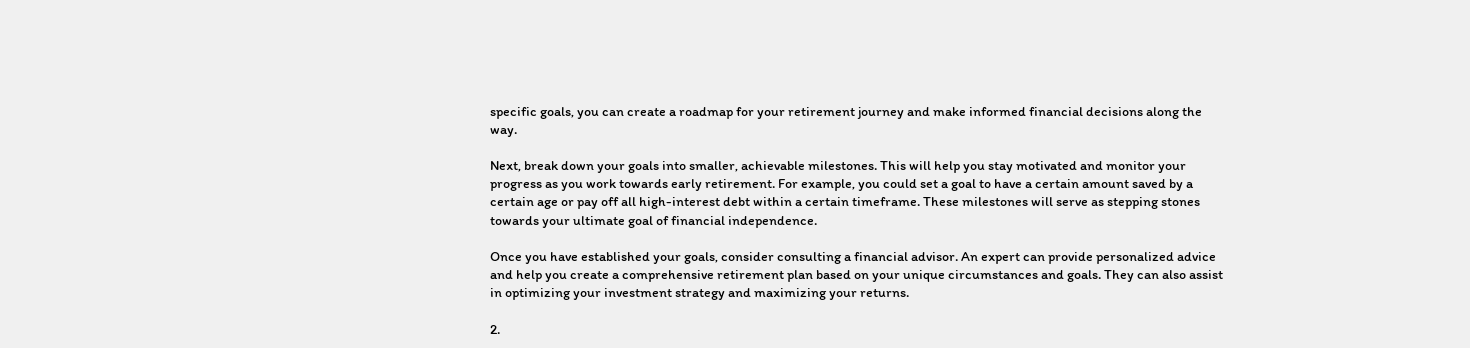specific goals, you can create a roadmap for your retirement journey and make informed financial decisions along the way.

Next, break down your goals into smaller, achievable milestones. This will help you stay motivated and monitor your progress as you work towards early retirement. For example, you could set a goal to have a certain amount saved by a certain age or pay off all high-interest debt within a certain timeframe. These milestones will serve as stepping stones towards your ultimate goal of financial independence.

Once you have established your goals, consider consulting a financial advisor. An expert can provide personalized advice and help you create a comprehensive retirement plan based on your unique circumstances and goals. They can also assist in optimizing your investment strategy and maximizing your returns.

2.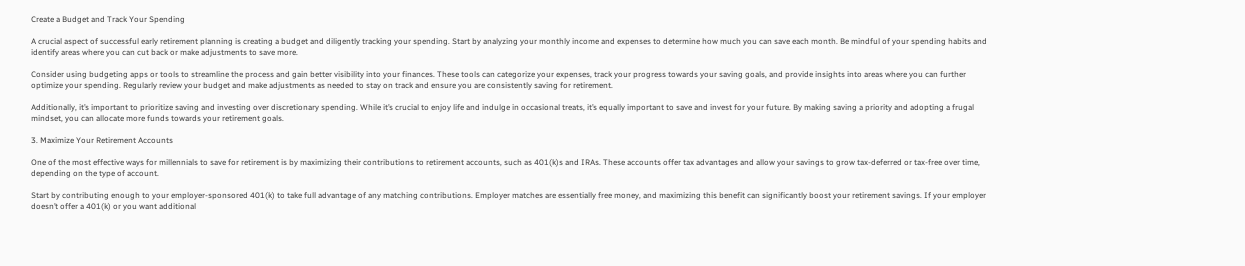Create a Budget and Track Your Spending

A crucial aspect of successful early retirement planning is creating a budget and diligently tracking your spending. Start by analyzing your monthly income and expenses to determine how much you can save each month. Be mindful of your spending habits and identify areas where you can cut back or make adjustments to save more.

Consider using budgeting apps or tools to streamline the process and gain better visibility into your finances. These tools can categorize your expenses, track your progress towards your saving goals, and provide insights into areas where you can further optimize your spending. Regularly review your budget and make adjustments as needed to stay on track and ensure you are consistently saving for retirement.

Additionally, it’s important to prioritize saving and investing over discretionary spending. While it’s crucial to enjoy life and indulge in occasional treats, it’s equally important to save and invest for your future. By making saving a priority and adopting a frugal mindset, you can allocate more funds towards your retirement goals.

3. Maximize Your Retirement Accounts

One of the most effective ways for millennials to save for retirement is by maximizing their contributions to retirement accounts, such as 401(k)s and IRAs. These accounts offer tax advantages and allow your savings to grow tax-deferred or tax-free over time, depending on the type of account.

Start by contributing enough to your employer-sponsored 401(k) to take full advantage of any matching contributions. Employer matches are essentially free money, and maximizing this benefit can significantly boost your retirement savings. If your employer doesn’t offer a 401(k) or you want additional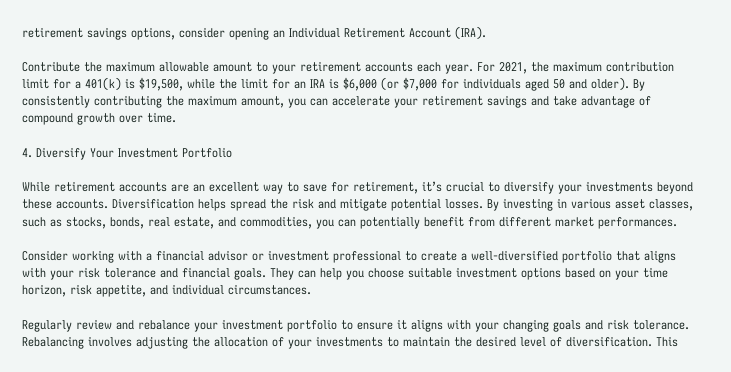retirement savings options, consider opening an Individual Retirement Account (IRA).

Contribute the maximum allowable amount to your retirement accounts each year. For 2021, the maximum contribution limit for a 401(k) is $19,500, while the limit for an IRA is $6,000 (or $7,000 for individuals aged 50 and older). By consistently contributing the maximum amount, you can accelerate your retirement savings and take advantage of compound growth over time.

4. Diversify Your Investment Portfolio

While retirement accounts are an excellent way to save for retirement, it’s crucial to diversify your investments beyond these accounts. Diversification helps spread the risk and mitigate potential losses. By investing in various asset classes, such as stocks, bonds, real estate, and commodities, you can potentially benefit from different market performances.

Consider working with a financial advisor or investment professional to create a well-diversified portfolio that aligns with your risk tolerance and financial goals. They can help you choose suitable investment options based on your time horizon, risk appetite, and individual circumstances.

Regularly review and rebalance your investment portfolio to ensure it aligns with your changing goals and risk tolerance. Rebalancing involves adjusting the allocation of your investments to maintain the desired level of diversification. This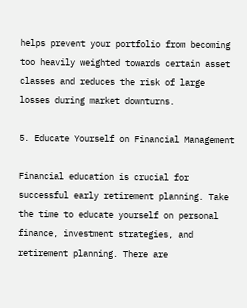helps prevent your portfolio from becoming too heavily weighted towards certain asset classes and reduces the risk of large losses during market downturns.

5. Educate Yourself on Financial Management

Financial education is crucial for successful early retirement planning. Take the time to educate yourself on personal finance, investment strategies, and retirement planning. There are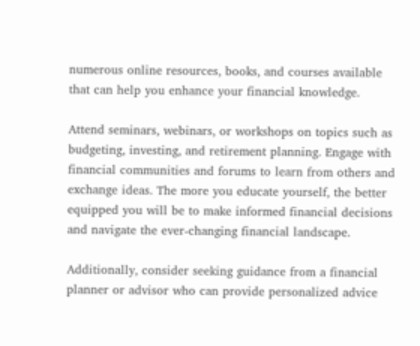numerous online resources, books, and courses available that can help you enhance your financial knowledge.

Attend seminars, webinars, or workshops on topics such as budgeting, investing, and retirement planning. Engage with financial communities and forums to learn from others and exchange ideas. The more you educate yourself, the better equipped you will be to make informed financial decisions and navigate the ever-changing financial landscape.

Additionally, consider seeking guidance from a financial planner or advisor who can provide personalized advice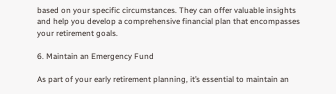based on your specific circumstances. They can offer valuable insights and help you develop a comprehensive financial plan that encompasses your retirement goals.

6. Maintain an Emergency Fund

As part of your early retirement planning, it’s essential to maintain an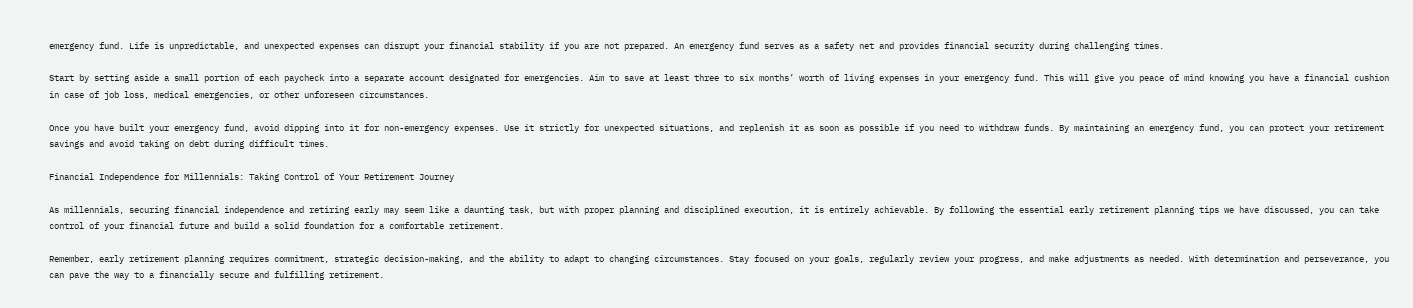emergency fund. Life is unpredictable, and unexpected expenses can disrupt your financial stability if you are not prepared. An emergency fund serves as a safety net and provides financial security during challenging times.

Start by setting aside a small portion of each paycheck into a separate account designated for emergencies. Aim to save at least three to six months’ worth of living expenses in your emergency fund. This will give you peace of mind knowing you have a financial cushion in case of job loss, medical emergencies, or other unforeseen circumstances.

Once you have built your emergency fund, avoid dipping into it for non-emergency expenses. Use it strictly for unexpected situations, and replenish it as soon as possible if you need to withdraw funds. By maintaining an emergency fund, you can protect your retirement savings and avoid taking on debt during difficult times.

Financial Independence for Millennials: Taking Control of Your Retirement Journey

As millennials, securing financial independence and retiring early may seem like a daunting task, but with proper planning and disciplined execution, it is entirely achievable. By following the essential early retirement planning tips we have discussed, you can take control of your financial future and build a solid foundation for a comfortable retirement.

Remember, early retirement planning requires commitment, strategic decision-making, and the ability to adapt to changing circumstances. Stay focused on your goals, regularly review your progress, and make adjustments as needed. With determination and perseverance, you can pave the way to a financially secure and fulfilling retirement.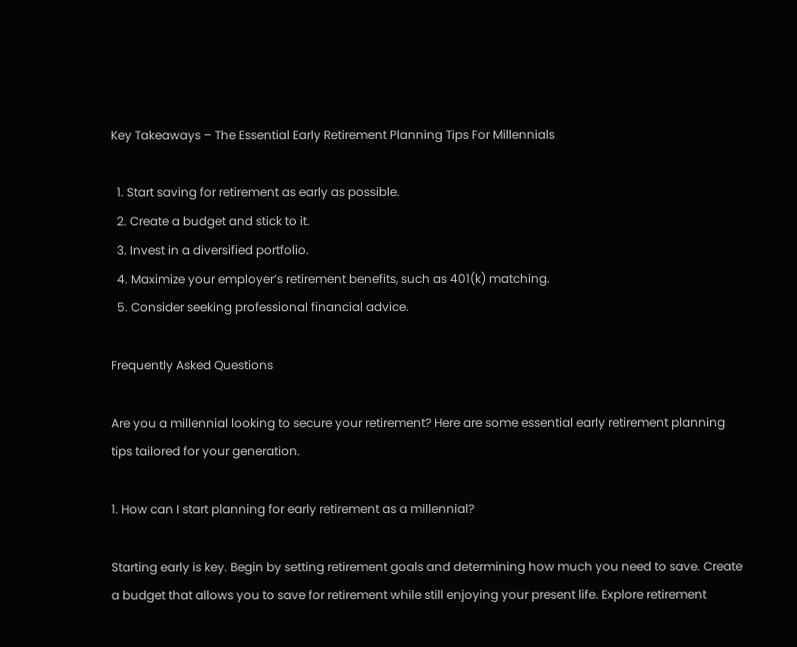Key Takeaways – The Essential Early Retirement Planning Tips For Millennials

  1. Start saving for retirement as early as possible.
  2. Create a budget and stick to it.
  3. Invest in a diversified portfolio.
  4. Maximize your employer’s retirement benefits, such as 401(k) matching.
  5. Consider seeking professional financial advice.

Frequently Asked Questions

Are you a millennial looking to secure your retirement? Here are some essential early retirement planning tips tailored for your generation.

1. How can I start planning for early retirement as a millennial?

Starting early is key. Begin by setting retirement goals and determining how much you need to save. Create a budget that allows you to save for retirement while still enjoying your present life. Explore retirement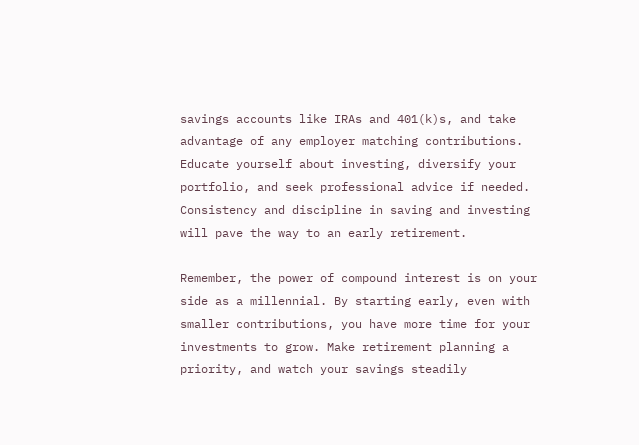savings accounts like IRAs and 401(k)s, and take advantage of any employer matching contributions. Educate yourself about investing, diversify your portfolio, and seek professional advice if needed. Consistency and discipline in saving and investing will pave the way to an early retirement.

Remember, the power of compound interest is on your side as a millennial. By starting early, even with smaller contributions, you have more time for your investments to grow. Make retirement planning a priority, and watch your savings steadily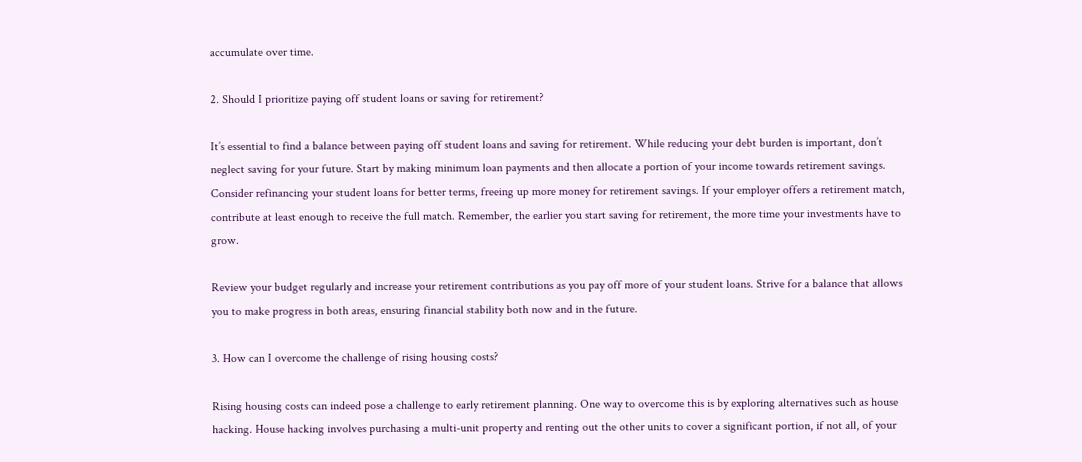accumulate over time.

2. Should I prioritize paying off student loans or saving for retirement?

It’s essential to find a balance between paying off student loans and saving for retirement. While reducing your debt burden is important, don’t neglect saving for your future. Start by making minimum loan payments and then allocate a portion of your income towards retirement savings. Consider refinancing your student loans for better terms, freeing up more money for retirement savings. If your employer offers a retirement match, contribute at least enough to receive the full match. Remember, the earlier you start saving for retirement, the more time your investments have to grow.

Review your budget regularly and increase your retirement contributions as you pay off more of your student loans. Strive for a balance that allows you to make progress in both areas, ensuring financial stability both now and in the future.

3. How can I overcome the challenge of rising housing costs?

Rising housing costs can indeed pose a challenge to early retirement planning. One way to overcome this is by exploring alternatives such as house hacking. House hacking involves purchasing a multi-unit property and renting out the other units to cover a significant portion, if not all, of your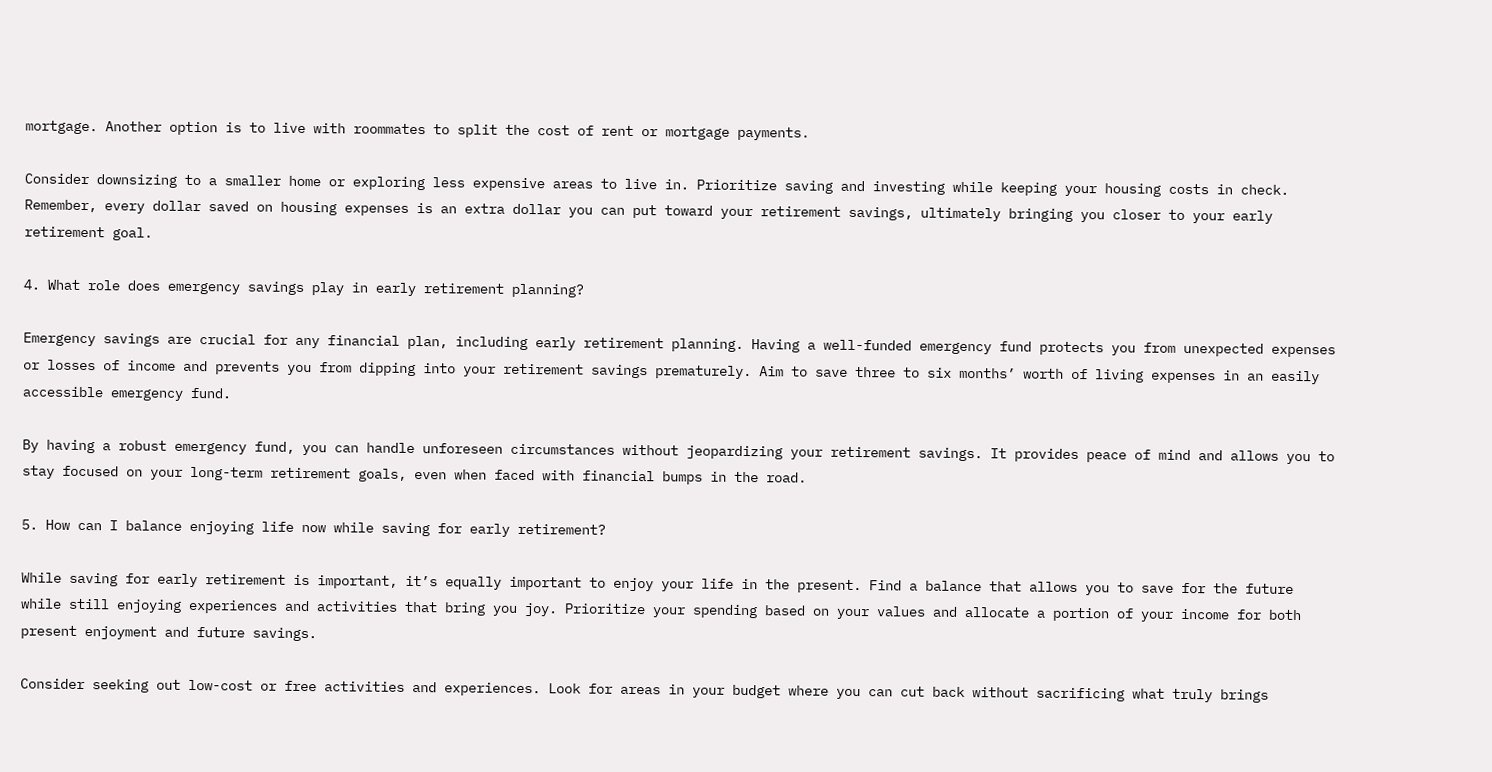mortgage. Another option is to live with roommates to split the cost of rent or mortgage payments.

Consider downsizing to a smaller home or exploring less expensive areas to live in. Prioritize saving and investing while keeping your housing costs in check. Remember, every dollar saved on housing expenses is an extra dollar you can put toward your retirement savings, ultimately bringing you closer to your early retirement goal.

4. What role does emergency savings play in early retirement planning?

Emergency savings are crucial for any financial plan, including early retirement planning. Having a well-funded emergency fund protects you from unexpected expenses or losses of income and prevents you from dipping into your retirement savings prematurely. Aim to save three to six months’ worth of living expenses in an easily accessible emergency fund.

By having a robust emergency fund, you can handle unforeseen circumstances without jeopardizing your retirement savings. It provides peace of mind and allows you to stay focused on your long-term retirement goals, even when faced with financial bumps in the road.

5. How can I balance enjoying life now while saving for early retirement?

While saving for early retirement is important, it’s equally important to enjoy your life in the present. Find a balance that allows you to save for the future while still enjoying experiences and activities that bring you joy. Prioritize your spending based on your values and allocate a portion of your income for both present enjoyment and future savings.

Consider seeking out low-cost or free activities and experiences. Look for areas in your budget where you can cut back without sacrificing what truly brings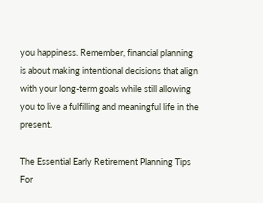you happiness. Remember, financial planning is about making intentional decisions that align with your long-term goals while still allowing you to live a fulfilling and meaningful life in the present.

The Essential Early Retirement Planning Tips For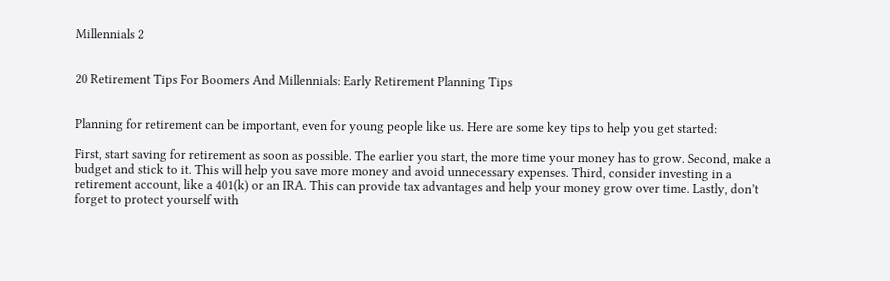Millennials 2


20 Retirement Tips For Boomers And Millennials: Early Retirement Planning Tips


Planning for retirement can be important, even for young people like us. Here are some key tips to help you get started:

First, start saving for retirement as soon as possible. The earlier you start, the more time your money has to grow. Second, make a budget and stick to it. This will help you save more money and avoid unnecessary expenses. Third, consider investing in a retirement account, like a 401(k) or an IRA. This can provide tax advantages and help your money grow over time. Lastly, don’t forget to protect yourself with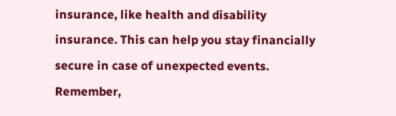insurance, like health and disability insurance. This can help you stay financially secure in case of unexpected events. Remember,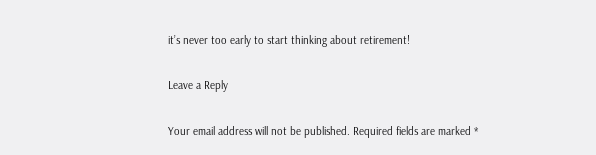it’s never too early to start thinking about retirement!

Leave a Reply

Your email address will not be published. Required fields are marked *